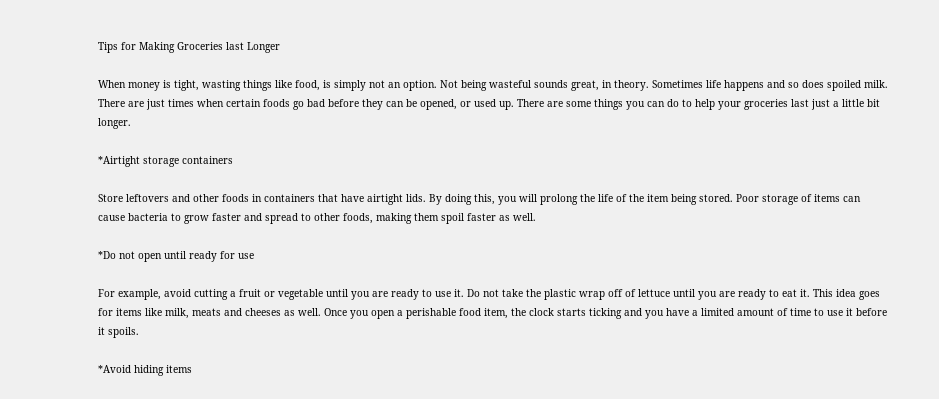Tips for Making Groceries last Longer

When money is tight, wasting things like food, is simply not an option. Not being wasteful sounds great, in theory. Sometimes life happens and so does spoiled milk. There are just times when certain foods go bad before they can be opened, or used up. There are some things you can do to help your groceries last just a little bit longer.

*Airtight storage containers

Store leftovers and other foods in containers that have airtight lids. By doing this, you will prolong the life of the item being stored. Poor storage of items can cause bacteria to grow faster and spread to other foods, making them spoil faster as well.

*Do not open until ready for use

For example, avoid cutting a fruit or vegetable until you are ready to use it. Do not take the plastic wrap off of lettuce until you are ready to eat it. This idea goes for items like milk, meats and cheeses as well. Once you open a perishable food item, the clock starts ticking and you have a limited amount of time to use it before it spoils.

*Avoid hiding items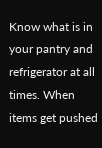Know what is in your pantry and refrigerator at all times. When items get pushed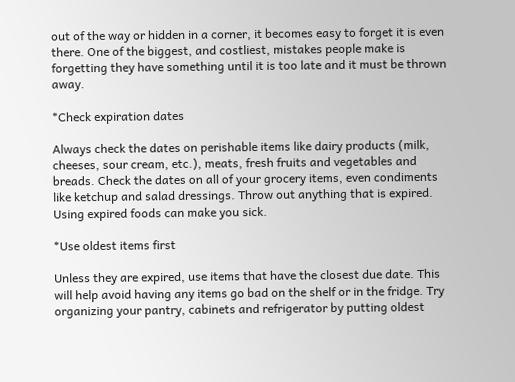out of the way or hidden in a corner, it becomes easy to forget it is even there. One of the biggest, and costliest, mistakes people make is forgetting they have something until it is too late and it must be thrown away.

*Check expiration dates

Always check the dates on perishable items like dairy products (milk, cheeses, sour cream, etc.), meats, fresh fruits and vegetables and breads. Check the dates on all of your grocery items, even condiments like ketchup and salad dressings. Throw out anything that is expired. Using expired foods can make you sick.

*Use oldest items first

Unless they are expired, use items that have the closest due date. This will help avoid having any items go bad on the shelf or in the fridge. Try organizing your pantry, cabinets and refrigerator by putting oldest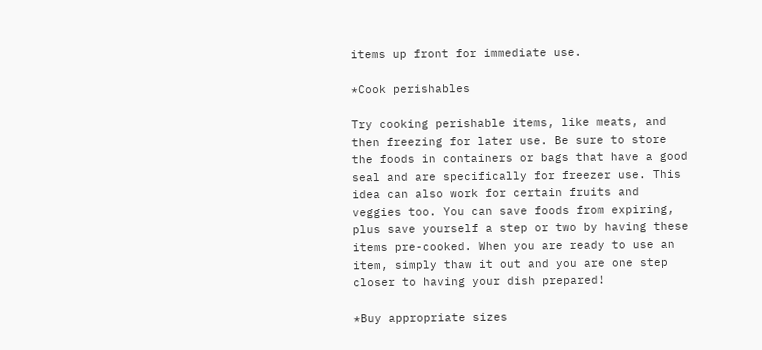items up front for immediate use.

*Cook perishables

Try cooking perishable items, like meats, and then freezing for later use. Be sure to store the foods in containers or bags that have a good seal and are specifically for freezer use. This idea can also work for certain fruits and veggies too. You can save foods from expiring, plus save yourself a step or two by having these items pre-cooked. When you are ready to use an item, simply thaw it out and you are one step closer to having your dish prepared!

*Buy appropriate sizes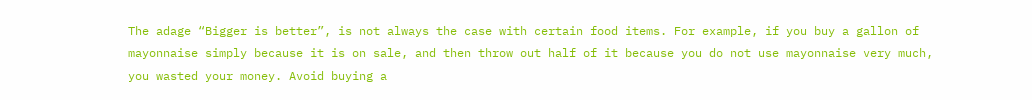The adage “Bigger is better”, is not always the case with certain food items. For example, if you buy a gallon of mayonnaise simply because it is on sale, and then throw out half of it because you do not use mayonnaise very much, you wasted your money. Avoid buying a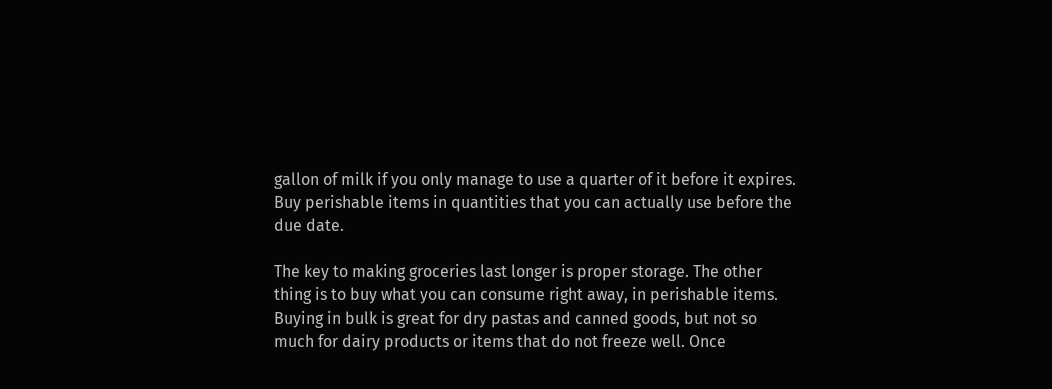gallon of milk if you only manage to use a quarter of it before it expires. Buy perishable items in quantities that you can actually use before the due date.

The key to making groceries last longer is proper storage. The other thing is to buy what you can consume right away, in perishable items. Buying in bulk is great for dry pastas and canned goods, but not so much for dairy products or items that do not freeze well. Once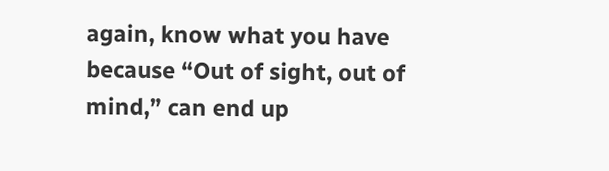again, know what you have because “Out of sight, out of mind,” can end up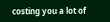costing you a lot of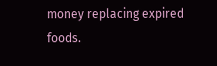money replacing expired foods.